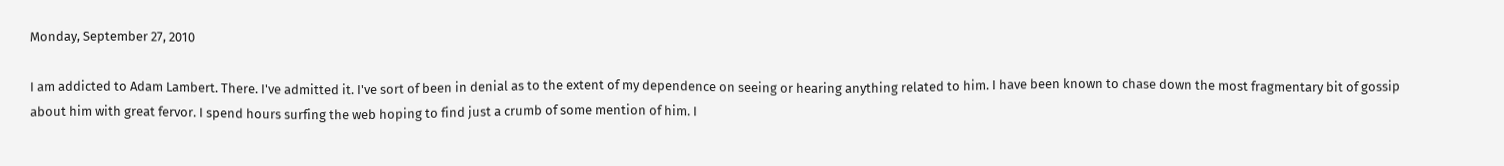Monday, September 27, 2010

I am addicted to Adam Lambert. There. I've admitted it. I've sort of been in denial as to the extent of my dependence on seeing or hearing anything related to him. I have been known to chase down the most fragmentary bit of gossip about him with great fervor. I spend hours surfing the web hoping to find just a crumb of some mention of him. I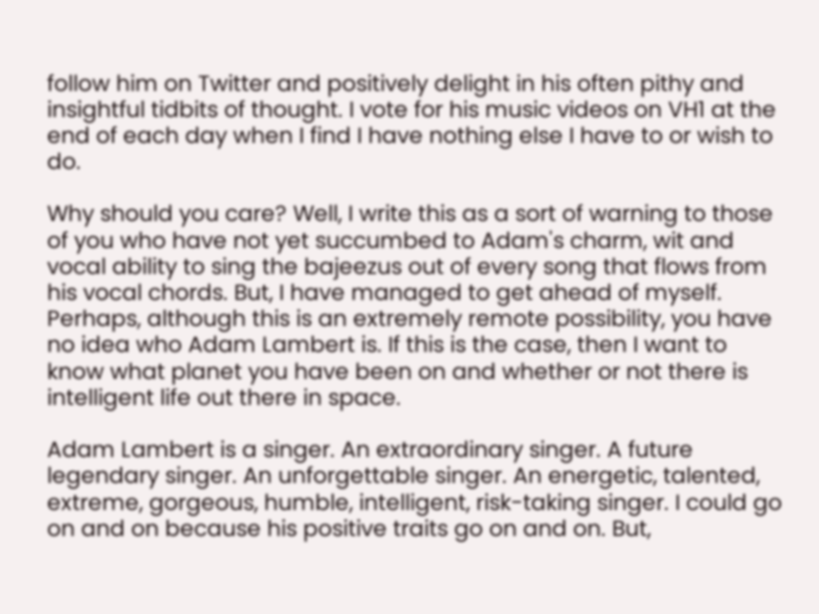follow him on Twitter and positively delight in his often pithy and insightful tidbits of thought. I vote for his music videos on VH1 at the end of each day when I find I have nothing else I have to or wish to do.

Why should you care? Well, I write this as a sort of warning to those of you who have not yet succumbed to Adam's charm, wit and vocal ability to sing the bajeezus out of every song that flows from his vocal chords. But, I have managed to get ahead of myself. Perhaps, although this is an extremely remote possibility, you have no idea who Adam Lambert is. If this is the case, then I want to know what planet you have been on and whether or not there is intelligent life out there in space.

Adam Lambert is a singer. An extraordinary singer. A future legendary singer. An unforgettable singer. An energetic, talented, extreme, gorgeous, humble, intelligent, risk-taking singer. I could go on and on because his positive traits go on and on. But,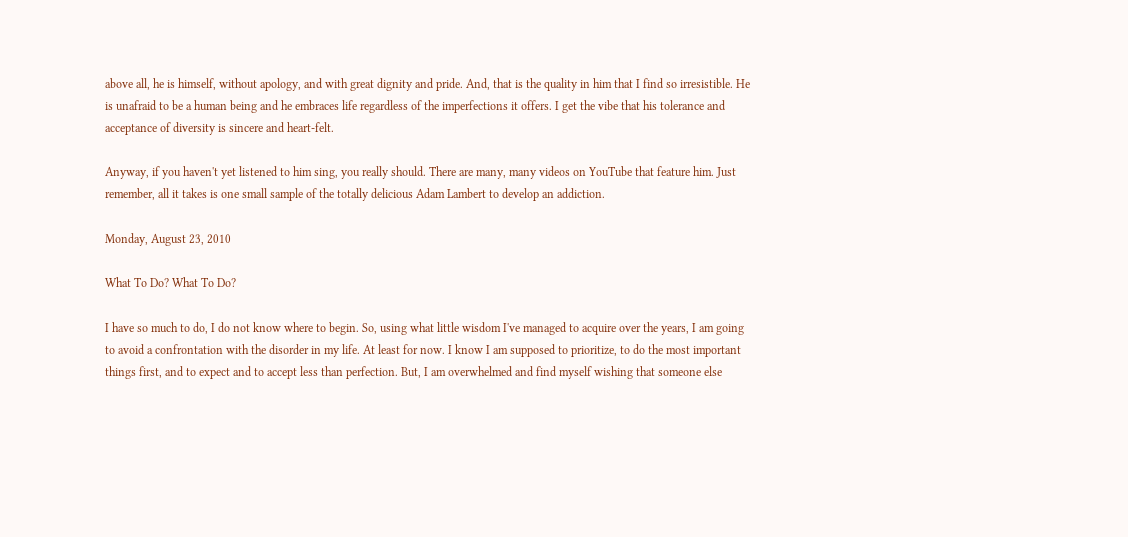above all, he is himself, without apology, and with great dignity and pride. And, that is the quality in him that I find so irresistible. He is unafraid to be a human being and he embraces life regardless of the imperfections it offers. I get the vibe that his tolerance and acceptance of diversity is sincere and heart-felt.

Anyway, if you haven't yet listened to him sing, you really should. There are many, many videos on YouTube that feature him. Just remember, all it takes is one small sample of the totally delicious Adam Lambert to develop an addiction.

Monday, August 23, 2010

What To Do? What To Do?

I have so much to do, I do not know where to begin. So, using what little wisdom I've managed to acquire over the years, I am going to avoid a confrontation with the disorder in my life. At least for now. I know I am supposed to prioritize, to do the most important things first, and to expect and to accept less than perfection. But, I am overwhelmed and find myself wishing that someone else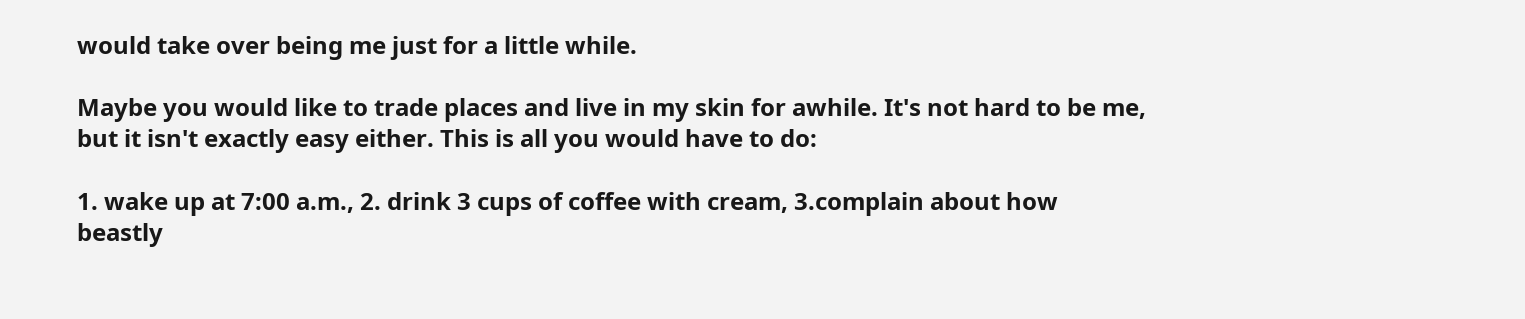would take over being me just for a little while.

Maybe you would like to trade places and live in my skin for awhile. It's not hard to be me, but it isn't exactly easy either. This is all you would have to do:

1. wake up at 7:00 a.m., 2. drink 3 cups of coffee with cream, 3.complain about how beastly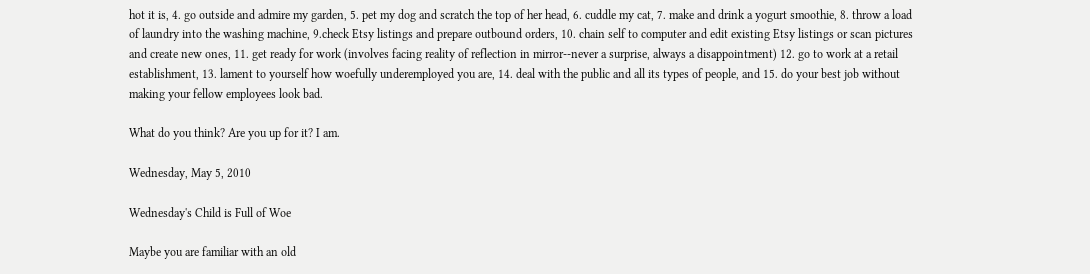hot it is, 4. go outside and admire my garden, 5. pet my dog and scratch the top of her head, 6. cuddle my cat, 7. make and drink a yogurt smoothie, 8. throw a load of laundry into the washing machine, 9.check Etsy listings and prepare outbound orders, 10. chain self to computer and edit existing Etsy listings or scan pictures and create new ones, 11. get ready for work (involves facing reality of reflection in mirror--never a surprise, always a disappointment) 12. go to work at a retail establishment, 13. lament to yourself how woefully underemployed you are, 14. deal with the public and all its types of people, and 15. do your best job without making your fellow employees look bad.

What do you think? Are you up for it? I am.

Wednesday, May 5, 2010

Wednesday's Child is Full of Woe

Maybe you are familiar with an old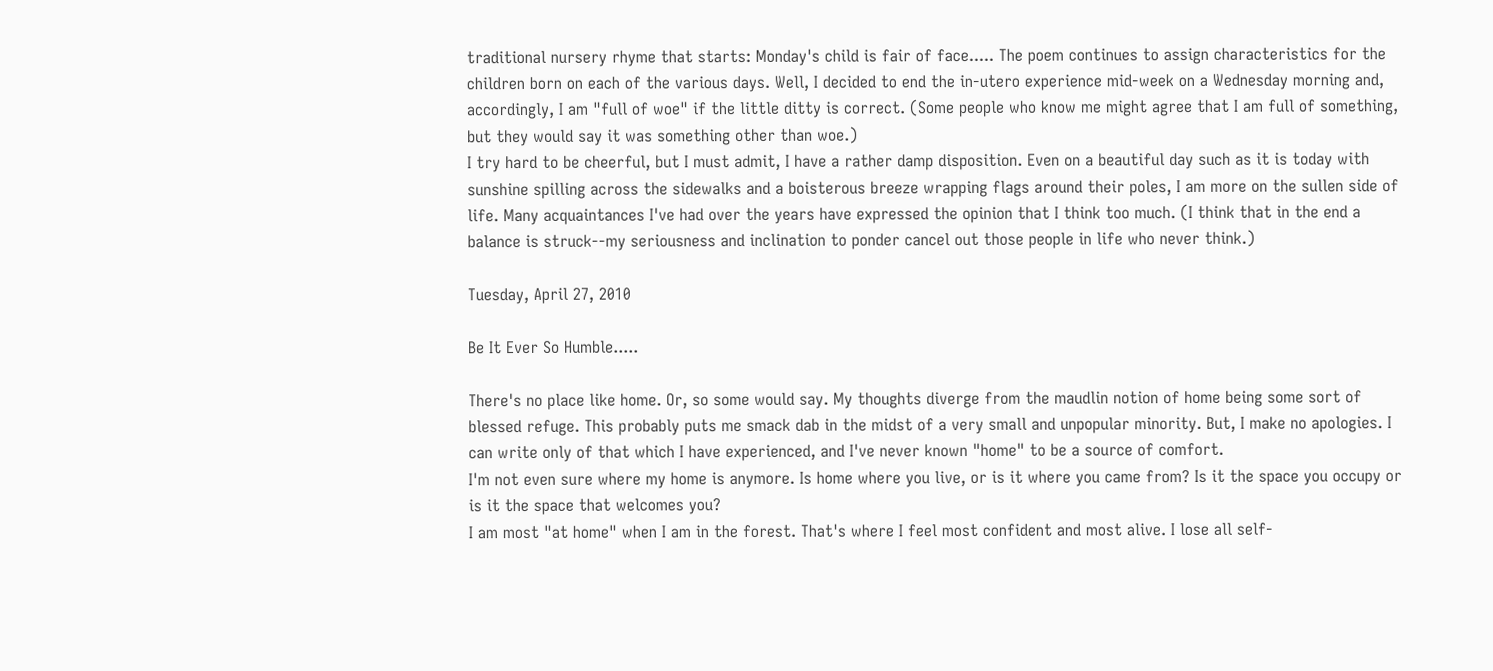traditional nursery rhyme that starts: Monday's child is fair of face..... The poem continues to assign characteristics for the children born on each of the various days. Well, I decided to end the in-utero experience mid-week on a Wednesday morning and, accordingly, I am "full of woe" if the little ditty is correct. (Some people who know me might agree that I am full of something, but they would say it was something other than woe.)
I try hard to be cheerful, but I must admit, I have a rather damp disposition. Even on a beautiful day such as it is today with sunshine spilling across the sidewalks and a boisterous breeze wrapping flags around their poles, I am more on the sullen side of life. Many acquaintances I've had over the years have expressed the opinion that I think too much. (I think that in the end a balance is struck--my seriousness and inclination to ponder cancel out those people in life who never think.)

Tuesday, April 27, 2010

Be It Ever So Humble.....

There's no place like home. Or, so some would say. My thoughts diverge from the maudlin notion of home being some sort of blessed refuge. This probably puts me smack dab in the midst of a very small and unpopular minority. But, I make no apologies. I can write only of that which I have experienced, and I've never known "home" to be a source of comfort.
I'm not even sure where my home is anymore. Is home where you live, or is it where you came from? Is it the space you occupy or is it the space that welcomes you?
I am most "at home" when I am in the forest. That's where I feel most confident and most alive. I lose all self-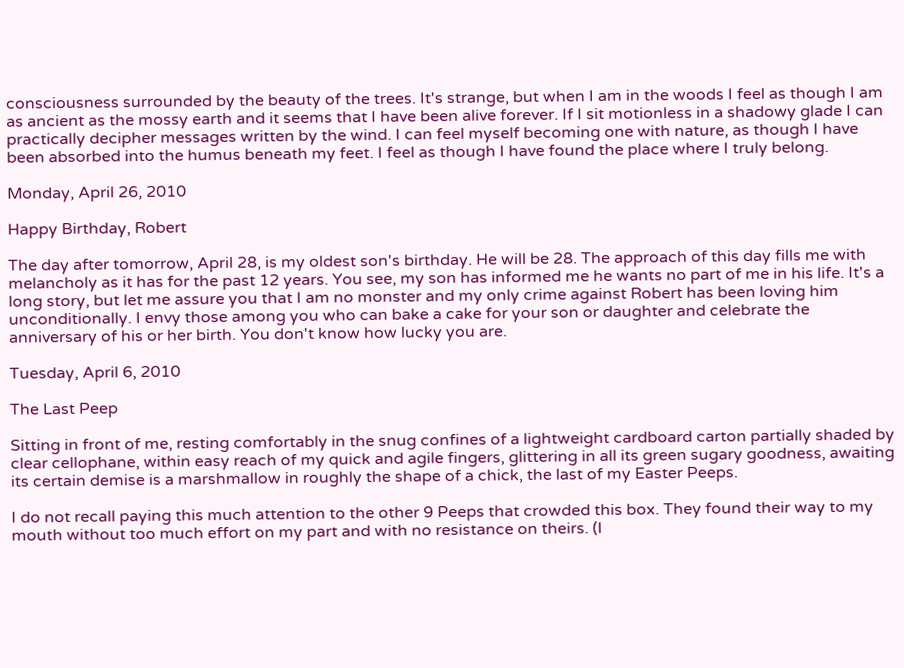consciousness surrounded by the beauty of the trees. It's strange, but when I am in the woods I feel as though I am as ancient as the mossy earth and it seems that I have been alive forever. If I sit motionless in a shadowy glade I can practically decipher messages written by the wind. I can feel myself becoming one with nature, as though I have been absorbed into the humus beneath my feet. I feel as though I have found the place where I truly belong.

Monday, April 26, 2010

Happy Birthday, Robert

The day after tomorrow, April 28, is my oldest son's birthday. He will be 28. The approach of this day fills me with melancholy as it has for the past 12 years. You see, my son has informed me he wants no part of me in his life. It's a long story, but let me assure you that I am no monster and my only crime against Robert has been loving him unconditionally. I envy those among you who can bake a cake for your son or daughter and celebrate the anniversary of his or her birth. You don't know how lucky you are.

Tuesday, April 6, 2010

The Last Peep

Sitting in front of me, resting comfortably in the snug confines of a lightweight cardboard carton partially shaded by clear cellophane, within easy reach of my quick and agile fingers, glittering in all its green sugary goodness, awaiting its certain demise is a marshmallow in roughly the shape of a chick, the last of my Easter Peeps.

I do not recall paying this much attention to the other 9 Peeps that crowded this box. They found their way to my mouth without too much effort on my part and with no resistance on theirs. (I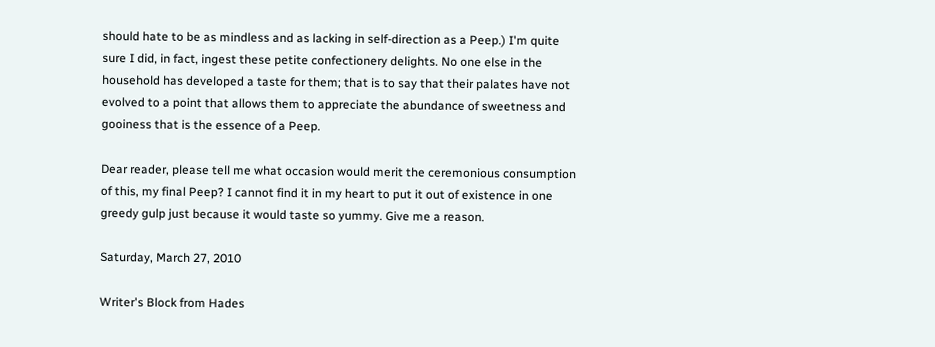should hate to be as mindless and as lacking in self-direction as a Peep.) I'm quite sure I did, in fact, ingest these petite confectionery delights. No one else in the household has developed a taste for them; that is to say that their palates have not evolved to a point that allows them to appreciate the abundance of sweetness and gooiness that is the essence of a Peep.

Dear reader, please tell me what occasion would merit the ceremonious consumption of this, my final Peep? I cannot find it in my heart to put it out of existence in one greedy gulp just because it would taste so yummy. Give me a reason.

Saturday, March 27, 2010

Writer's Block from Hades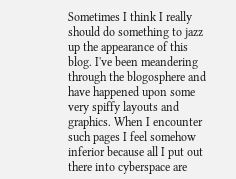Sometimes I think I really should do something to jazz up the appearance of this blog. I've been meandering through the blogosphere and have happened upon some very spiffy layouts and graphics. When I encounter such pages I feel somehow inferior because all I put out there into cyberspace are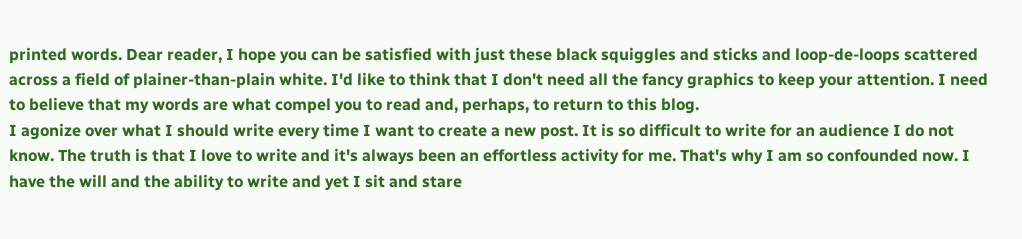printed words. Dear reader, I hope you can be satisfied with just these black squiggles and sticks and loop-de-loops scattered across a field of plainer-than-plain white. I'd like to think that I don't need all the fancy graphics to keep your attention. I need to believe that my words are what compel you to read and, perhaps, to return to this blog.
I agonize over what I should write every time I want to create a new post. It is so difficult to write for an audience I do not know. The truth is that I love to write and it's always been an effortless activity for me. That's why I am so confounded now. I have the will and the ability to write and yet I sit and stare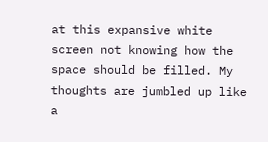at this expansive white screen not knowing how the space should be filled. My thoughts are jumbled up like a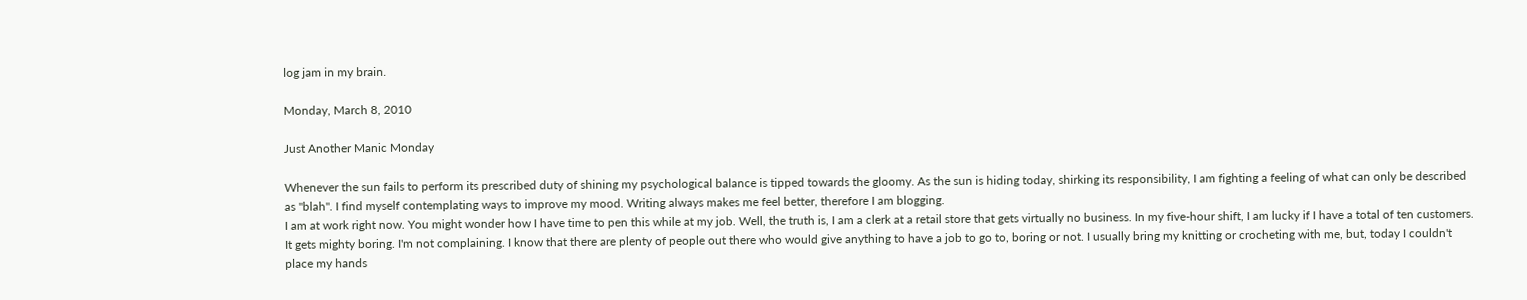log jam in my brain.

Monday, March 8, 2010

Just Another Manic Monday

Whenever the sun fails to perform its prescribed duty of shining my psychological balance is tipped towards the gloomy. As the sun is hiding today, shirking its responsibility, I am fighting a feeling of what can only be described as "blah". I find myself contemplating ways to improve my mood. Writing always makes me feel better, therefore I am blogging.
I am at work right now. You might wonder how I have time to pen this while at my job. Well, the truth is, I am a clerk at a retail store that gets virtually no business. In my five-hour shift, I am lucky if I have a total of ten customers. It gets mighty boring. I'm not complaining. I know that there are plenty of people out there who would give anything to have a job to go to, boring or not. I usually bring my knitting or crocheting with me, but, today I couldn't place my hands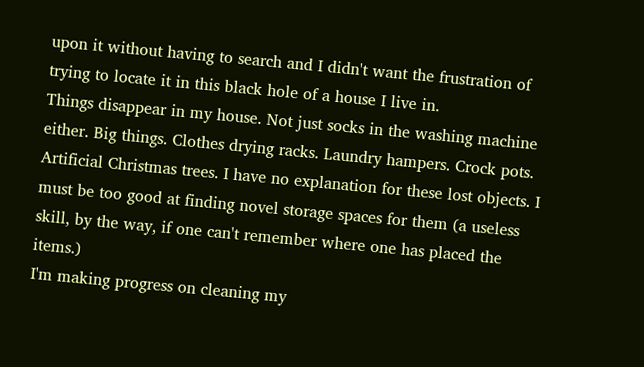upon it without having to search and I didn't want the frustration of trying to locate it in this black hole of a house I live in.
Things disappear in my house. Not just socks in the washing machine either. Big things. Clothes drying racks. Laundry hampers. Crock pots. Artificial Christmas trees. I have no explanation for these lost objects. I must be too good at finding novel storage spaces for them (a useless skill, by the way, if one can't remember where one has placed the items.)
I'm making progress on cleaning my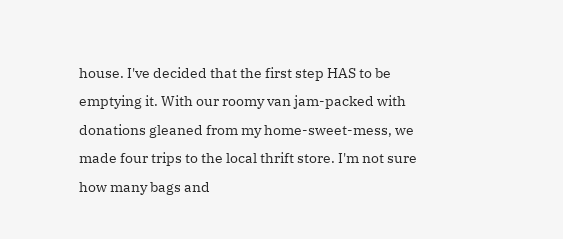house. I've decided that the first step HAS to be emptying it. With our roomy van jam-packed with donations gleaned from my home-sweet-mess, we made four trips to the local thrift store. I'm not sure how many bags and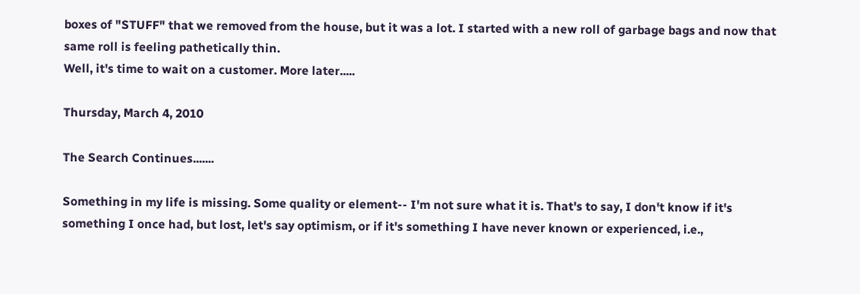boxes of "STUFF" that we removed from the house, but it was a lot. I started with a new roll of garbage bags and now that same roll is feeling pathetically thin.
Well, it's time to wait on a customer. More later.....

Thursday, March 4, 2010

The Search Continues.......

Something in my life is missing. Some quality or element-- I'm not sure what it is. That's to say, I don't know if it's something I once had, but lost, let's say optimism, or if it's something I have never known or experienced, i.e.,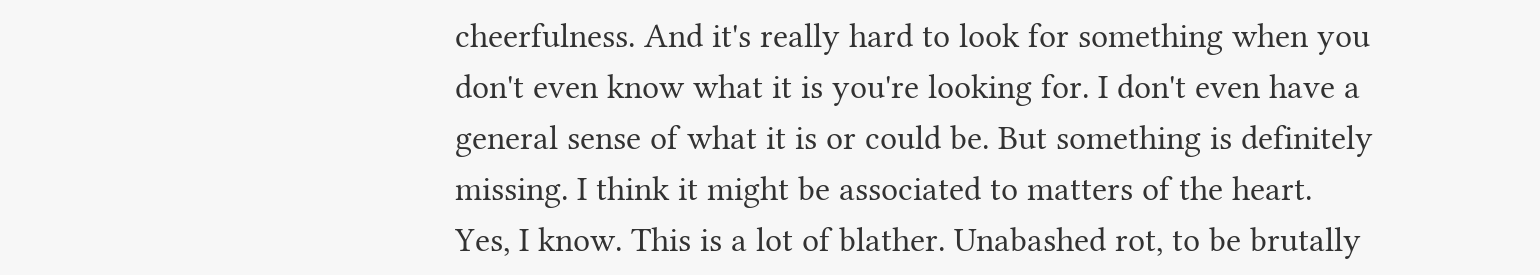cheerfulness. And it's really hard to look for something when you don't even know what it is you're looking for. I don't even have a general sense of what it is or could be. But something is definitely missing. I think it might be associated to matters of the heart.
Yes, I know. This is a lot of blather. Unabashed rot, to be brutally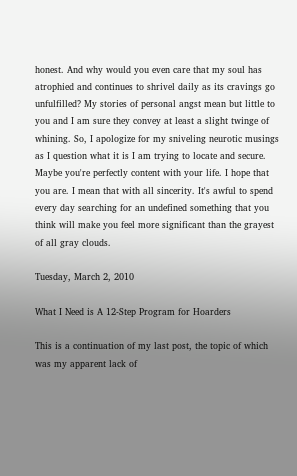honest. And why would you even care that my soul has atrophied and continues to shrivel daily as its cravings go unfulfilled? My stories of personal angst mean but little to you and I am sure they convey at least a slight twinge of whining. So, I apologize for my sniveling neurotic musings as I question what it is I am trying to locate and secure.
Maybe you're perfectly content with your life. I hope that you are. I mean that with all sincerity. It's awful to spend every day searching for an undefined something that you think will make you feel more significant than the grayest of all gray clouds.

Tuesday, March 2, 2010

What I Need is A 12-Step Program for Hoarders

This is a continuation of my last post, the topic of which was my apparent lack of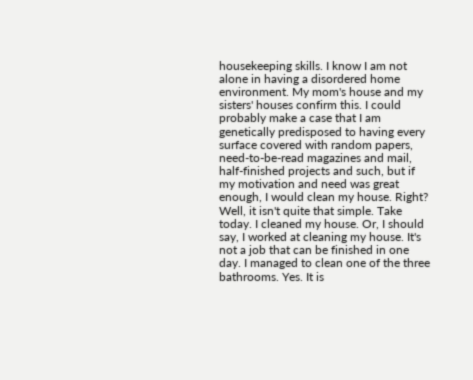housekeeping skills. I know I am not alone in having a disordered home environment. My mom's house and my sisters' houses confirm this. I could probably make a case that I am genetically predisposed to having every surface covered with random papers, need-to-be-read magazines and mail, half-finished projects and such, but if my motivation and need was great enough, I would clean my house. Right?
Well, it isn't quite that simple. Take today. I cleaned my house. Or, I should say, I worked at cleaning my house. It's not a job that can be finished in one day. I managed to clean one of the three bathrooms. Yes. It is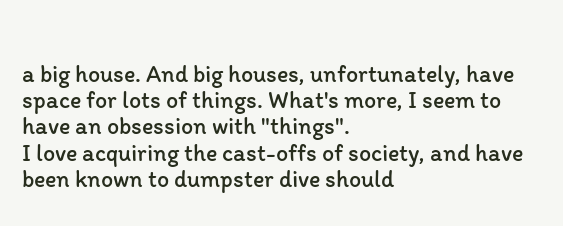a big house. And big houses, unfortunately, have space for lots of things. What's more, I seem to have an obsession with "things".
I love acquiring the cast-offs of society, and have been known to dumpster dive should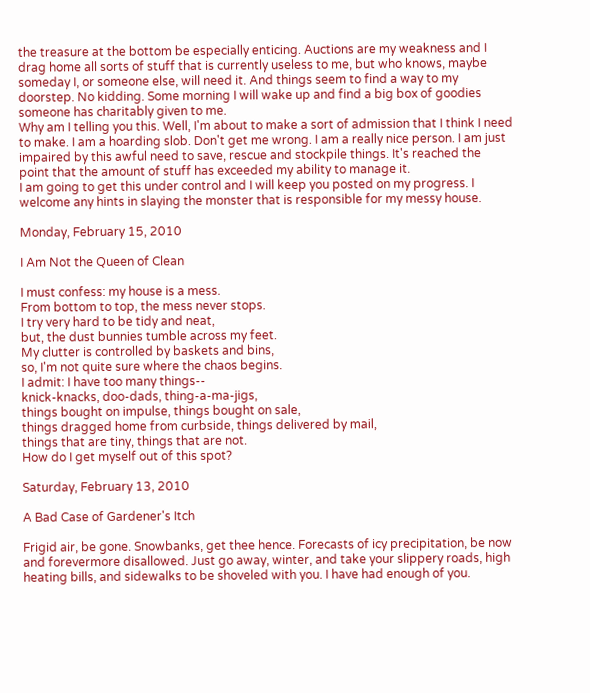the treasure at the bottom be especially enticing. Auctions are my weakness and I drag home all sorts of stuff that is currently useless to me, but who knows, maybe someday I, or someone else, will need it. And things seem to find a way to my doorstep. No kidding. Some morning I will wake up and find a big box of goodies someone has charitably given to me.
Why am I telling you this. Well, I'm about to make a sort of admission that I think I need to make. I am a hoarding slob. Don't get me wrong. I am a really nice person. I am just impaired by this awful need to save, rescue and stockpile things. It's reached the point that the amount of stuff has exceeded my ability to manage it.
I am going to get this under control and I will keep you posted on my progress. I welcome any hints in slaying the monster that is responsible for my messy house.

Monday, February 15, 2010

I Am Not the Queen of Clean

I must confess: my house is a mess.
From bottom to top, the mess never stops.
I try very hard to be tidy and neat,
but, the dust bunnies tumble across my feet.
My clutter is controlled by baskets and bins,
so, I'm not quite sure where the chaos begins.
I admit: I have too many things--
knick-knacks, doo-dads, thing-a-ma-jigs,
things bought on impulse, things bought on sale,
things dragged home from curbside, things delivered by mail,
things that are tiny, things that are not.
How do I get myself out of this spot?

Saturday, February 13, 2010

A Bad Case of Gardener's Itch

Frigid air, be gone. Snowbanks, get thee hence. Forecasts of icy precipitation, be now and forevermore disallowed. Just go away, winter, and take your slippery roads, high heating bills, and sidewalks to be shoveled with you. I have had enough of you.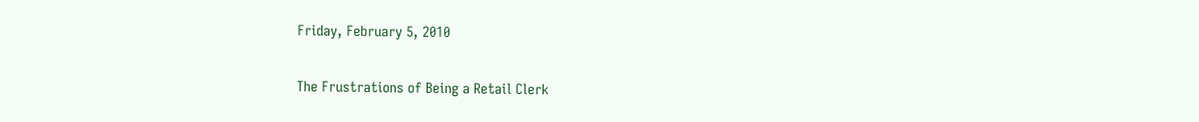Friday, February 5, 2010

The Frustrations of Being a Retail Clerk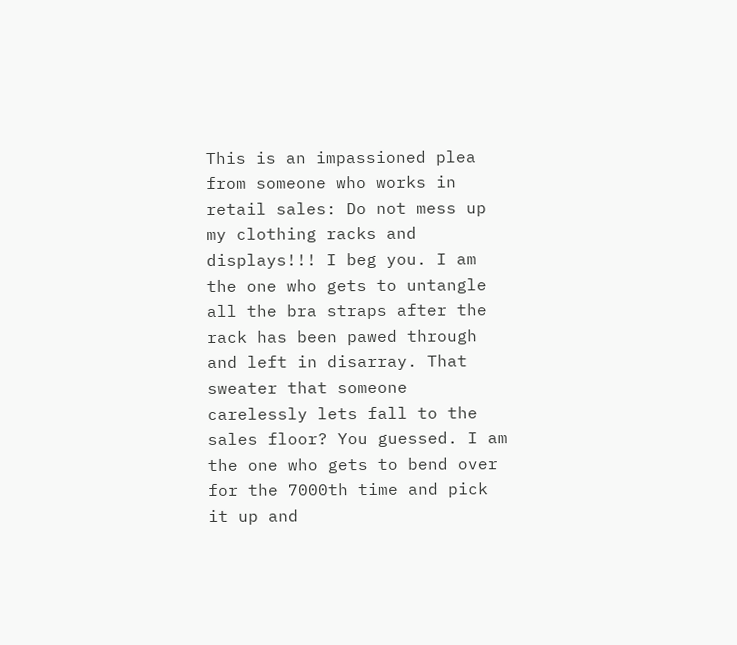This is an impassioned plea from someone who works in retail sales: Do not mess up my clothing racks and displays!!! I beg you. I am the one who gets to untangle all the bra straps after the rack has been pawed through and left in disarray. That sweater that someone carelessly lets fall to the sales floor? You guessed. I am the one who gets to bend over for the 7000th time and pick it up and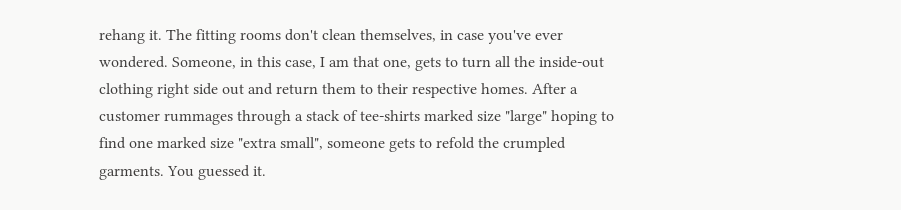rehang it. The fitting rooms don't clean themselves, in case you've ever wondered. Someone, in this case, I am that one, gets to turn all the inside-out clothing right side out and return them to their respective homes. After a customer rummages through a stack of tee-shirts marked size "large" hoping to find one marked size "extra small", someone gets to refold the crumpled garments. You guessed it.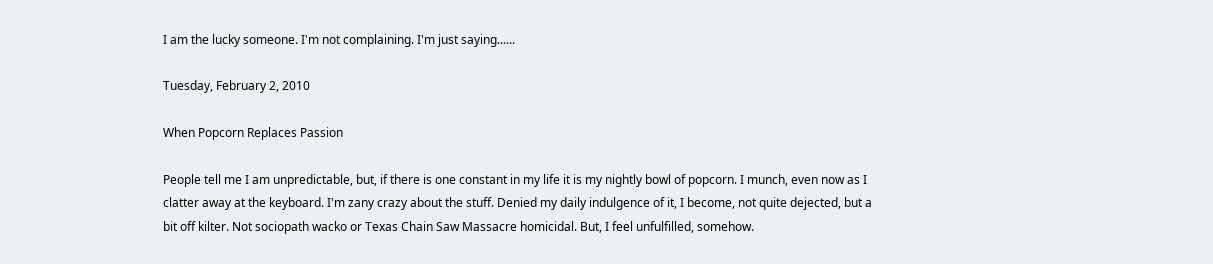I am the lucky someone. I'm not complaining. I'm just saying......

Tuesday, February 2, 2010

When Popcorn Replaces Passion

People tell me I am unpredictable, but, if there is one constant in my life it is my nightly bowl of popcorn. I munch, even now as I clatter away at the keyboard. I'm zany crazy about the stuff. Denied my daily indulgence of it, I become, not quite dejected, but a bit off kilter. Not sociopath wacko or Texas Chain Saw Massacre homicidal. But, I feel unfulfilled, somehow.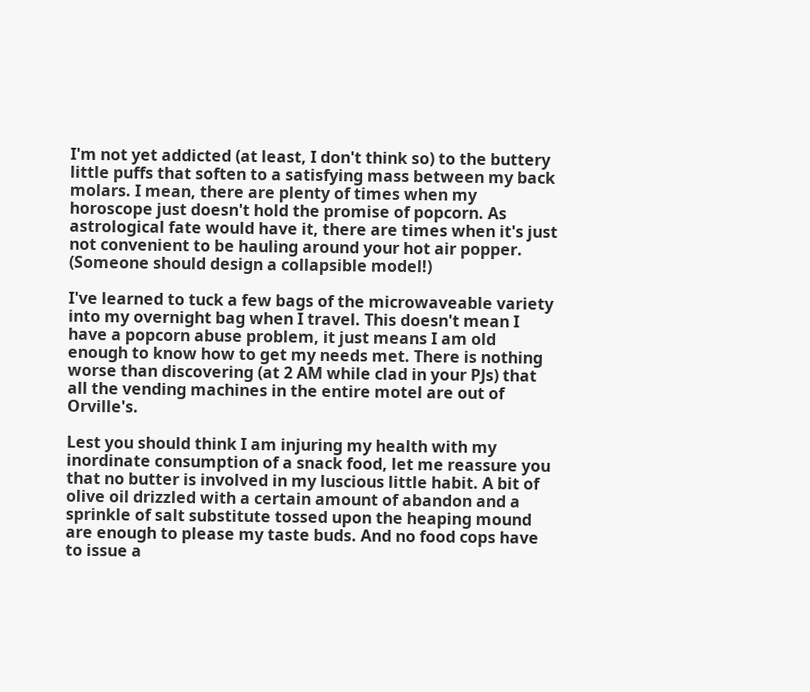I'm not yet addicted (at least, I don't think so) to the buttery little puffs that soften to a satisfying mass between my back molars. I mean, there are plenty of times when my horoscope just doesn't hold the promise of popcorn. As astrological fate would have it, there are times when it's just not convenient to be hauling around your hot air popper. (Someone should design a collapsible model!)

I've learned to tuck a few bags of the microwaveable variety into my overnight bag when I travel. This doesn't mean I have a popcorn abuse problem, it just means I am old enough to know how to get my needs met. There is nothing worse than discovering (at 2 AM while clad in your PJs) that all the vending machines in the entire motel are out of Orville's.

Lest you should think I am injuring my health with my inordinate consumption of a snack food, let me reassure you that no butter is involved in my luscious little habit. A bit of olive oil drizzled with a certain amount of abandon and a sprinkle of salt substitute tossed upon the heaping mound are enough to please my taste buds. And no food cops have to issue a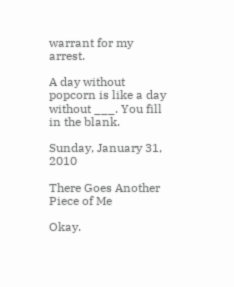warrant for my arrest.

A day without popcorn is like a day without ___. You fill in the blank.

Sunday, January 31, 2010

There Goes Another Piece of Me

Okay.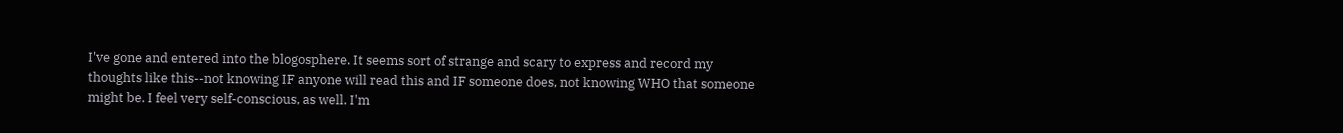I've gone and entered into the blogosphere. It seems sort of strange and scary to express and record my thoughts like this--not knowing IF anyone will read this and IF someone does, not knowing WHO that someone might be. I feel very self-conscious, as well. I'm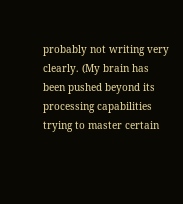probably not writing very clearly. (My brain has been pushed beyond its processing capabilities trying to master certain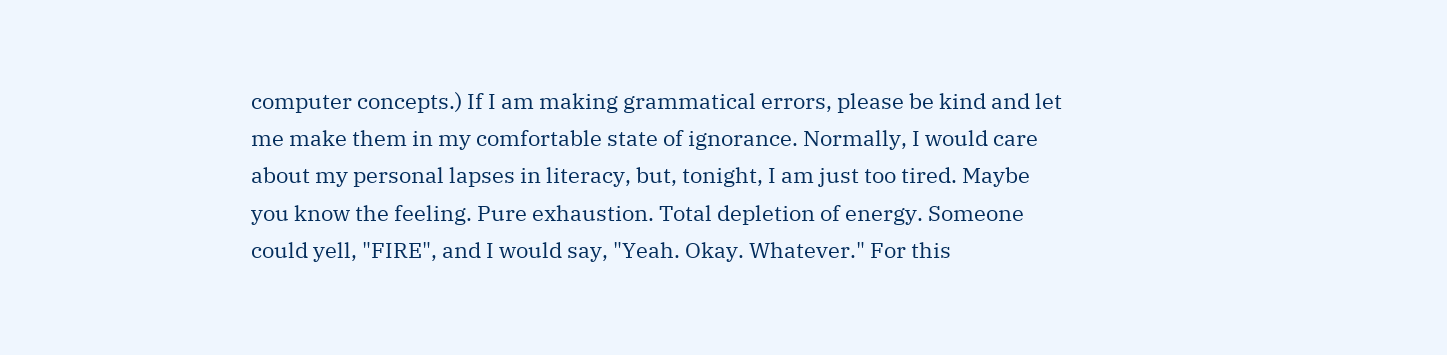computer concepts.) If I am making grammatical errors, please be kind and let me make them in my comfortable state of ignorance. Normally, I would care about my personal lapses in literacy, but, tonight, I am just too tired. Maybe you know the feeling. Pure exhaustion. Total depletion of energy. Someone could yell, "FIRE", and I would say, "Yeah. Okay. Whatever." For this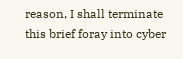reason, I shall terminate this brief foray into cyber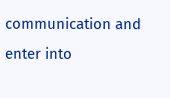communication and enter into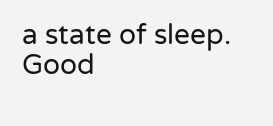a state of sleep. Good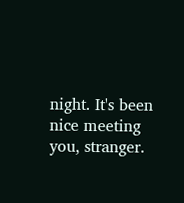night. It's been nice meeting you, stranger.